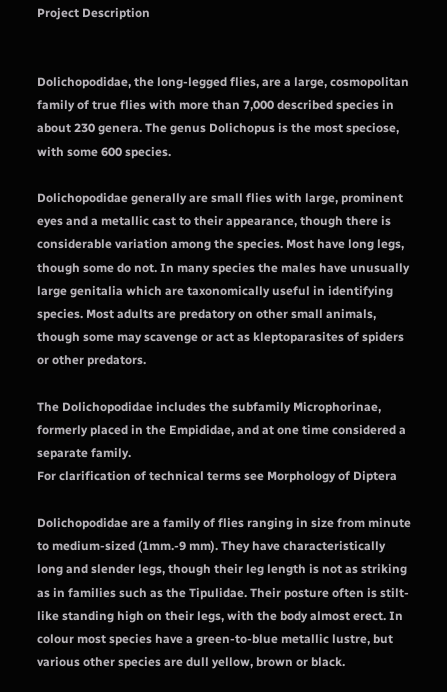Project Description


Dolichopodidae, the long-legged flies, are a large, cosmopolitan family of true flies with more than 7,000 described species in about 230 genera. The genus Dolichopus is the most speciose, with some 600 species.

Dolichopodidae generally are small flies with large, prominent eyes and a metallic cast to their appearance, though there is considerable variation among the species. Most have long legs, though some do not. In many species the males have unusually large genitalia which are taxonomically useful in identifying species. Most adults are predatory on other small animals, though some may scavenge or act as kleptoparasites of spiders or other predators.

The Dolichopodidae includes the subfamily Microphorinae, formerly placed in the Empididae, and at one time considered a separate family.
For clarification of technical terms see Morphology of Diptera

Dolichopodidae are a family of flies ranging in size from minute to medium-sized (1mm.-9 mm). They have characteristically long and slender legs, though their leg length is not as striking as in families such as the Tipulidae. Their posture often is stilt-like standing high on their legs, with the body almost erect. In colour most species have a green-to-blue metallic lustre, but various other species are dull yellow, brown or black.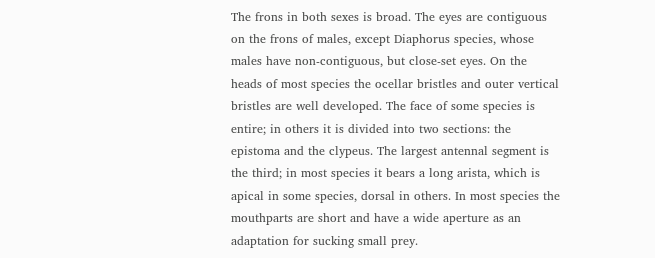The frons in both sexes is broad. The eyes are contiguous on the frons of males, except Diaphorus species, whose males have non-contiguous, but close-set eyes. On the heads of most species the ocellar bristles and outer vertical bristles are well developed. The face of some species is entire; in others it is divided into two sections: the epistoma and the clypeus. The largest antennal segment is the third; in most species it bears a long arista, which is apical in some species, dorsal in others. In most species the mouthparts are short and have a wide aperture as an adaptation for sucking small prey.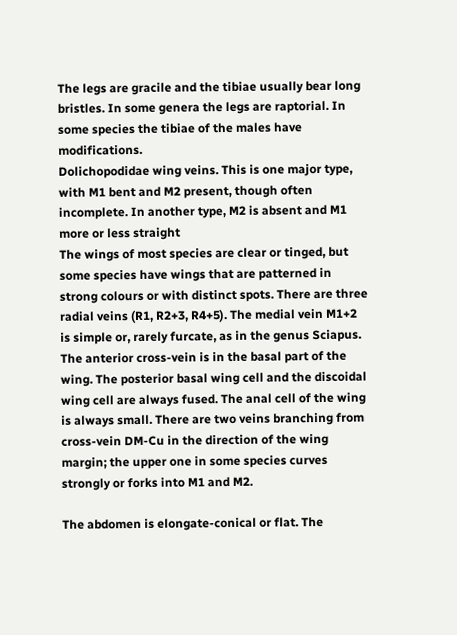The legs are gracile and the tibiae usually bear long bristles. In some genera the legs are raptorial. In some species the tibiae of the males have modifications.
Dolichopodidae wing veins. This is one major type, with M1 bent and M2 present, though often incomplete. In another type, M2 is absent and M1 more or less straight
The wings of most species are clear or tinged, but some species have wings that are patterned in strong colours or with distinct spots. There are three radial veins (R1, R2+3, R4+5). The medial vein M1+2 is simple or, rarely furcate, as in the genus Sciapus. The anterior cross-vein is in the basal part of the wing. The posterior basal wing cell and the discoidal wing cell are always fused. The anal cell of the wing is always small. There are two veins branching from cross-vein DM-Cu in the direction of the wing margin; the upper one in some species curves strongly or forks into M1 and M2.

The abdomen is elongate-conical or flat. The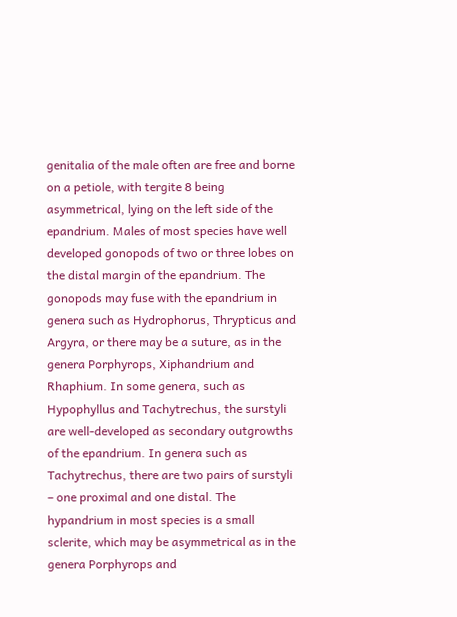genitalia of the male often are free and borne on a petiole, with tergite 8 being asymmetrical, lying on the left side of the epandrium. Males of most species have well developed gonopods of two or three lobes on the distal margin of the epandrium. The gonopods may fuse with the epandrium in genera such as Hydrophorus, Thrypticus and Argyra, or there may be a suture, as in the genera Porphyrops, Xiphandrium and Rhaphium. In some genera, such as Hypophyllus and Tachytrechus, the surstyli are well-developed as secondary outgrowths of the epandrium. In genera such as Tachytrechus, there are two pairs of surstyli – one proximal and one distal. The hypandrium in most species is a small sclerite, which may be asymmetrical as in the genera Porphyrops and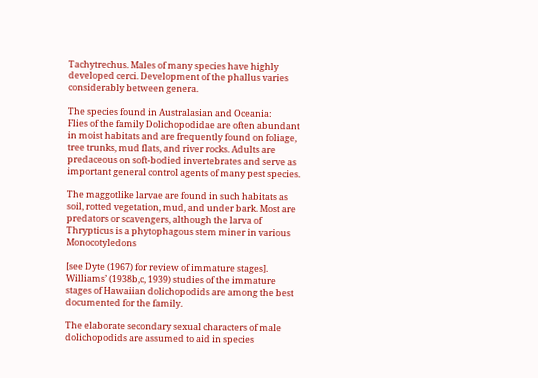Tachytrechus. Males of many species have highly developed cerci. Development of the phallus varies considerably between genera.

The species found in Australasian and Oceania:
Flies of the family Dolichopodidae are often abundant in moist habitats and are frequently found on foliage, tree trunks, mud flats, and river rocks. Adults are predaceous on soft-bodied invertebrates and serve as important general control agents of many pest species.

The maggotlike larvae are found in such habitats as soil, rotted vegetation, mud, and under bark. Most are predators or scavengers, although the larva of Thrypticus is a phytophagous stem miner in various Monocotyledons

[see Dyte (1967) for review of immature stages]. Williams’ (1938b,c, 1939) studies of the immature stages of Hawaiian dolichopodids are among the best documented for the family.

The elaborate secondary sexual characters of male dolichopodids are assumed to aid in species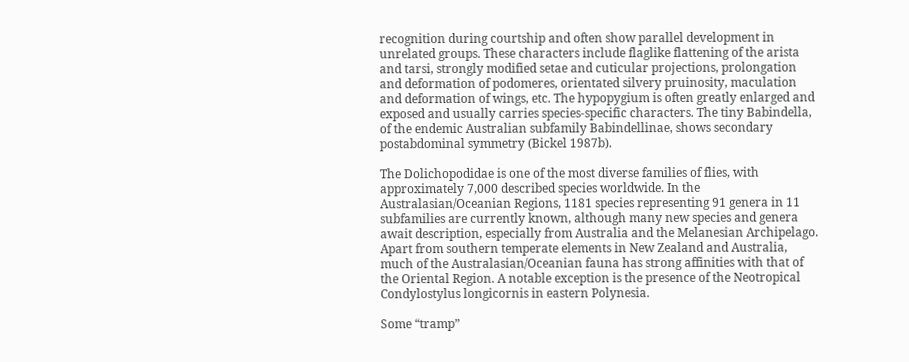recognition during courtship and often show parallel development in unrelated groups. These characters include flaglike flattening of the arista and tarsi, strongly modified setae and cuticular projections, prolongation and deformation of podomeres, orientated silvery pruinosity, maculation and deformation of wings, etc. The hypopygium is often greatly enlarged and exposed and usually carries species-specific characters. The tiny Babindella, of the endemic Australian subfamily Babindellinae, shows secondary postabdominal symmetry (Bickel 1987b).

The Dolichopodidae is one of the most diverse families of flies, with approximately 7,000 described species worldwide. In the Australasian/Oceanian Regions, 1181 species representing 91 genera in 11 subfamilies are currently known, although many new species and genera await description, especially from Australia and the Melanesian Archipelago. Apart from southern temperate elements in New Zealand and Australia, much of the Australasian/Oceanian fauna has strong affinities with that of the Oriental Region. A notable exception is the presence of the Neotropical Condylostylus longicornis in eastern Polynesia.

Some “tramp”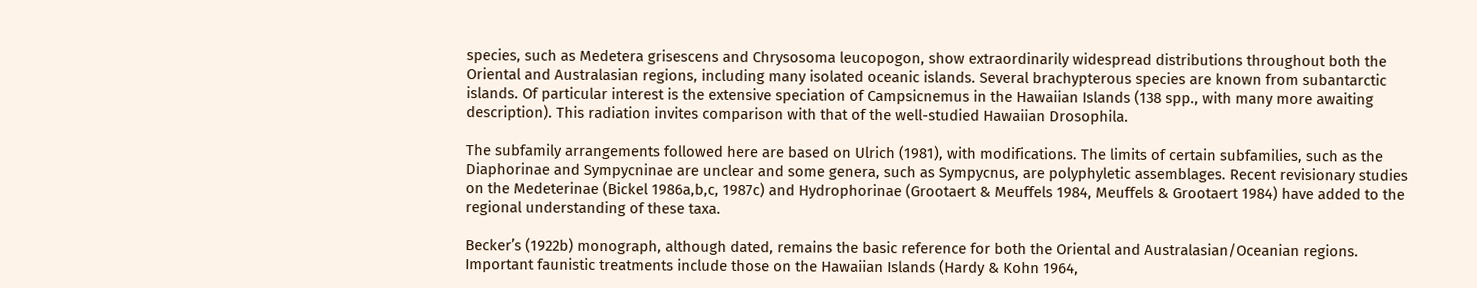species, such as Medetera grisescens and Chrysosoma leucopogon, show extraordinarily widespread distributions throughout both the Oriental and Australasian regions, including many isolated oceanic islands. Several brachypterous species are known from subantarctic islands. Of particular interest is the extensive speciation of Campsicnemus in the Hawaiian Islands (138 spp., with many more awaiting description). This radiation invites comparison with that of the well-studied Hawaiian Drosophila.

The subfamily arrangements followed here are based on Ulrich (1981), with modifications. The limits of certain subfamilies, such as the Diaphorinae and Sympycninae are unclear and some genera, such as Sympycnus, are polyphyletic assemblages. Recent revisionary studies on the Medeterinae (Bickel 1986a,b,c, 1987c) and Hydrophorinae (Grootaert & Meuffels 1984, Meuffels & Grootaert 1984) have added to the regional understanding of these taxa.

Becker’s (1922b) monograph, although dated, remains the basic reference for both the Oriental and Australasian/Oceanian regions. Important faunistic treatments include those on the Hawaiian Islands (Hardy & Kohn 1964,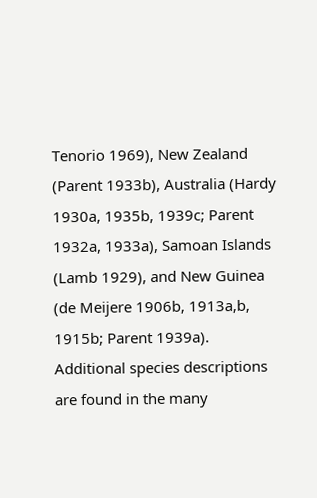Tenorio 1969), New Zealand (Parent 1933b), Australia (Hardy 1930a, 1935b, 1939c; Parent 1932a, 1933a), Samoan Islands (Lamb 1929), and New Guinea (de Meijere 1906b, 1913a,b, 1915b; Parent 1939a). Additional species descriptions are found in the many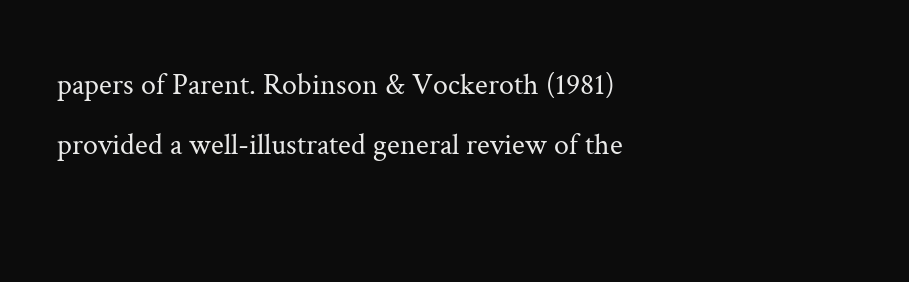papers of Parent. Robinson & Vockeroth (1981) provided a well-illustrated general review of the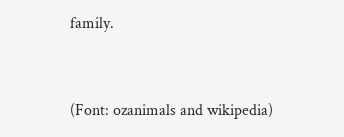family.


(Font: ozanimals and wikipedia)